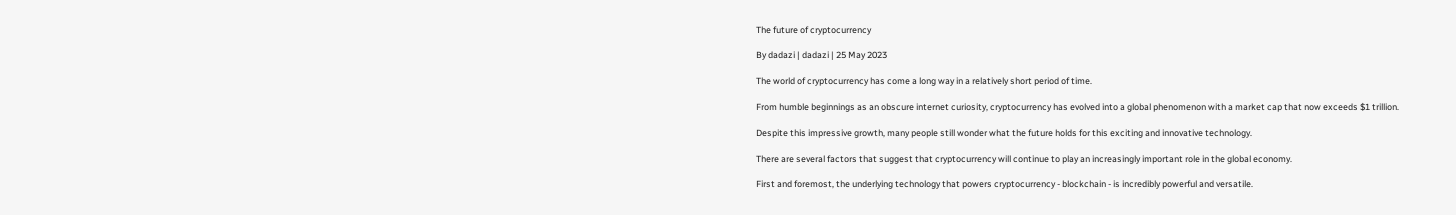The future of cryptocurrency

By dadazi | dadazi | 25 May 2023

The world of cryptocurrency has come a long way in a relatively short period of time.

From humble beginnings as an obscure internet curiosity, cryptocurrency has evolved into a global phenomenon with a market cap that now exceeds $1 trillion.

Despite this impressive growth, many people still wonder what the future holds for this exciting and innovative technology.

There are several factors that suggest that cryptocurrency will continue to play an increasingly important role in the global economy.

First and foremost, the underlying technology that powers cryptocurrency - blockchain - is incredibly powerful and versatile.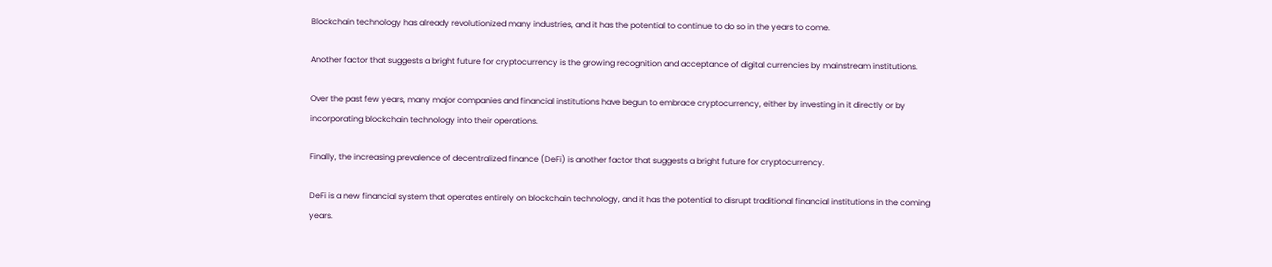Blockchain technology has already revolutionized many industries, and it has the potential to continue to do so in the years to come.

Another factor that suggests a bright future for cryptocurrency is the growing recognition and acceptance of digital currencies by mainstream institutions.

Over the past few years, many major companies and financial institutions have begun to embrace cryptocurrency, either by investing in it directly or by incorporating blockchain technology into their operations.

Finally, the increasing prevalence of decentralized finance (DeFi) is another factor that suggests a bright future for cryptocurrency.

DeFi is a new financial system that operates entirely on blockchain technology, and it has the potential to disrupt traditional financial institutions in the coming years.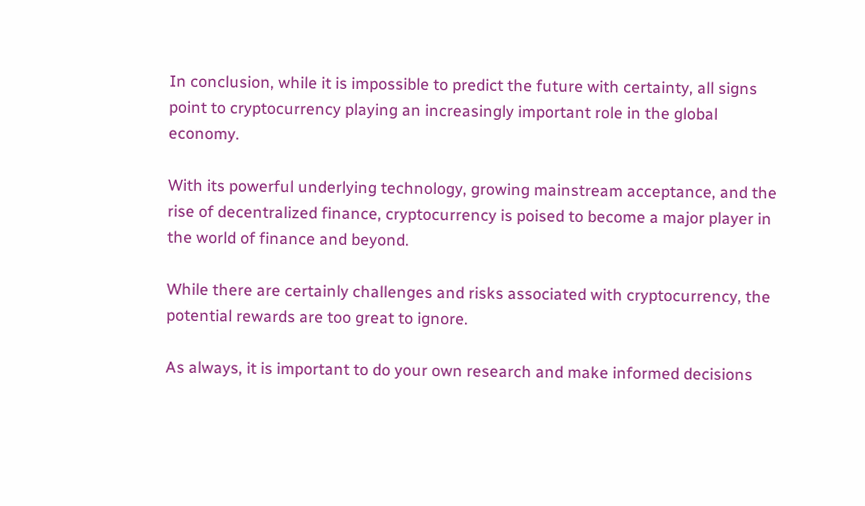In conclusion, while it is impossible to predict the future with certainty, all signs point to cryptocurrency playing an increasingly important role in the global economy.

With its powerful underlying technology, growing mainstream acceptance, and the rise of decentralized finance, cryptocurrency is poised to become a major player in the world of finance and beyond.

While there are certainly challenges and risks associated with cryptocurrency, the potential rewards are too great to ignore.

As always, it is important to do your own research and make informed decisions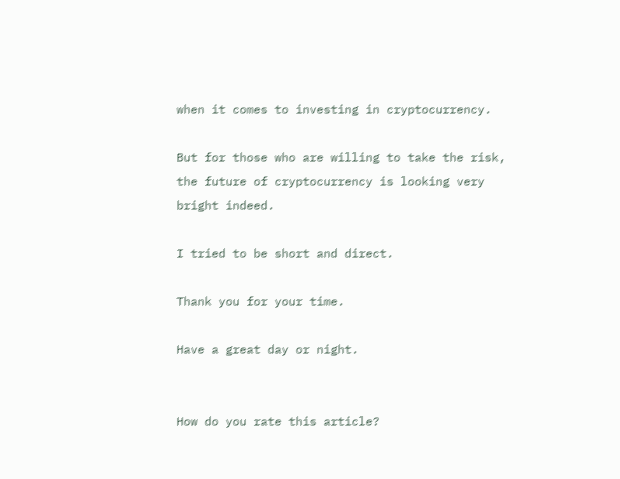when it comes to investing in cryptocurrency.

But for those who are willing to take the risk, the future of cryptocurrency is looking very bright indeed.

I tried to be short and direct.

Thank you for your time.

Have a great day or night.


How do you rate this article?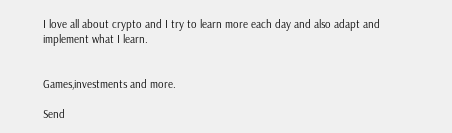I love all about crypto and I try to learn more each day and also adapt and implement what I learn.


Games,investments and more.

Send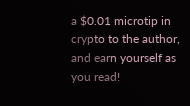a $0.01 microtip in crypto to the author, and earn yourself as you read!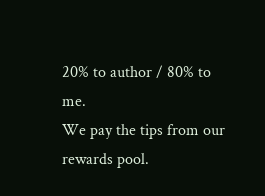20% to author / 80% to me.
We pay the tips from our rewards pool.